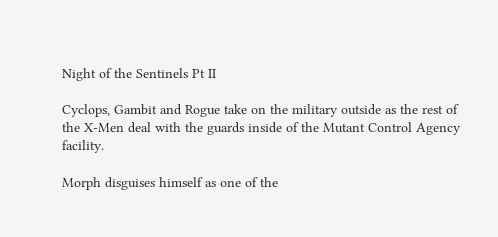Night of the Sentinels Pt II

Cyclops, Gambit and Rogue take on the military outside as the rest of the X-Men deal with the guards inside of the Mutant Control Agency facility.

Morph disguises himself as one of the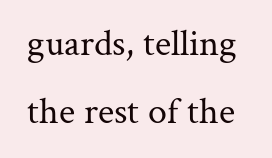guards, telling the rest of the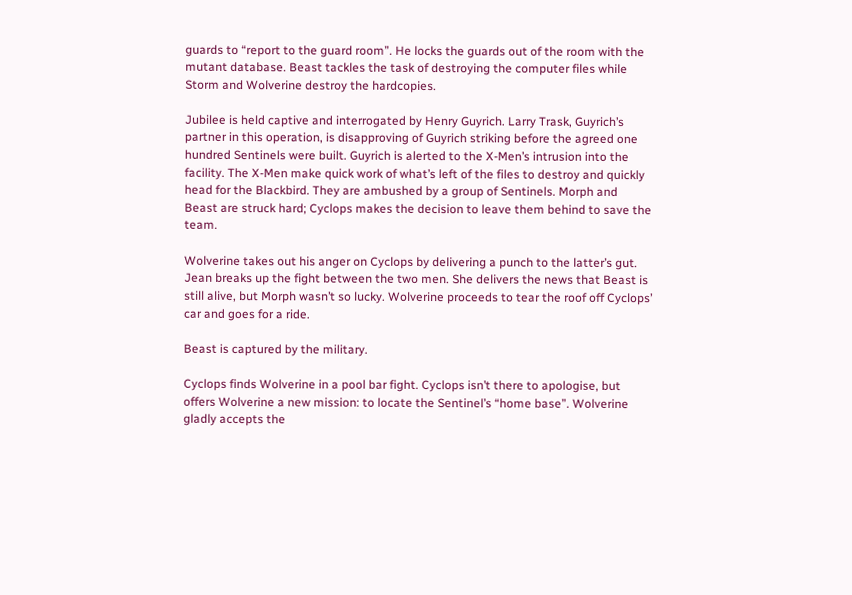guards to “report to the guard room”. He locks the guards out of the room with the mutant database. Beast tackles the task of destroying the computer files while Storm and Wolverine destroy the hardcopies.

Jubilee is held captive and interrogated by Henry Guyrich. Larry Trask, Guyrich’s partner in this operation, is disapproving of Guyrich striking before the agreed one hundred Sentinels were built. Guyrich is alerted to the X-Men’s intrusion into the facility. The X-Men make quick work of what’s left of the files to destroy and quickly head for the Blackbird. They are ambushed by a group of Sentinels. Morph and Beast are struck hard; Cyclops makes the decision to leave them behind to save the team.

Wolverine takes out his anger on Cyclops by delivering a punch to the latter’s gut. Jean breaks up the fight between the two men. She delivers the news that Beast is still alive, but Morph wasn’t so lucky. Wolverine proceeds to tear the roof off Cyclops’ car and goes for a ride.

Beast is captured by the military.

Cyclops finds Wolverine in a pool bar fight. Cyclops isn’t there to apologise, but offers Wolverine a new mission: to locate the Sentinel’s “home base”. Wolverine gladly accepts the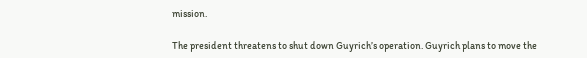mission.

The president threatens to shut down Guyrich’s operation. Guyrich plans to move the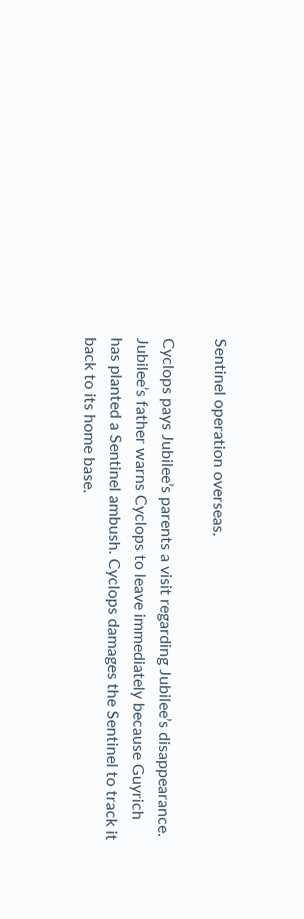Sentinel operation overseas.

Cyclops pays Jubilee’s parents a visit regarding Jubilee’s disappearance. Jubilee’s father warns Cyclops to leave immediately because Guyrich has planted a Sentinel ambush. Cyclops damages the Sentinel to track it back to its home base.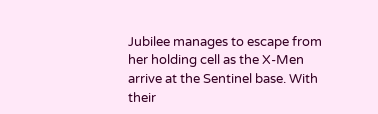Jubilee manages to escape from her holding cell as the X-Men arrive at the Sentinel base. With their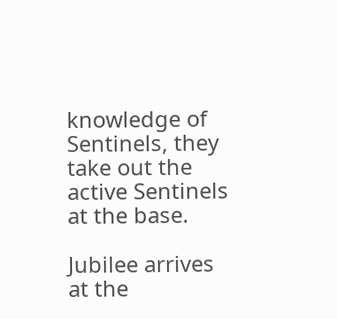knowledge of Sentinels, they take out the active Sentinels at the base.

Jubilee arrives at the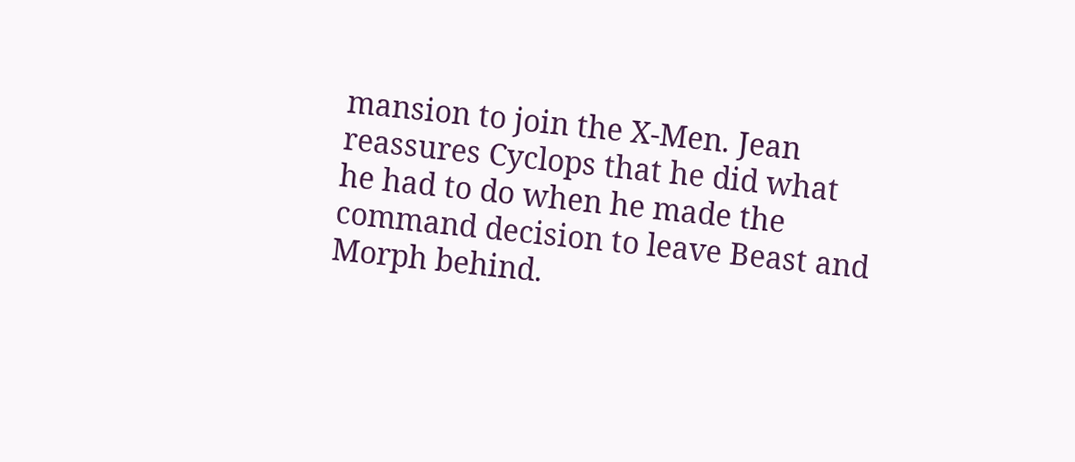mansion to join the X-Men. Jean reassures Cyclops that he did what he had to do when he made the command decision to leave Beast and Morph behind.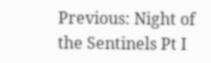Previous: Night of the Sentinels Pt I